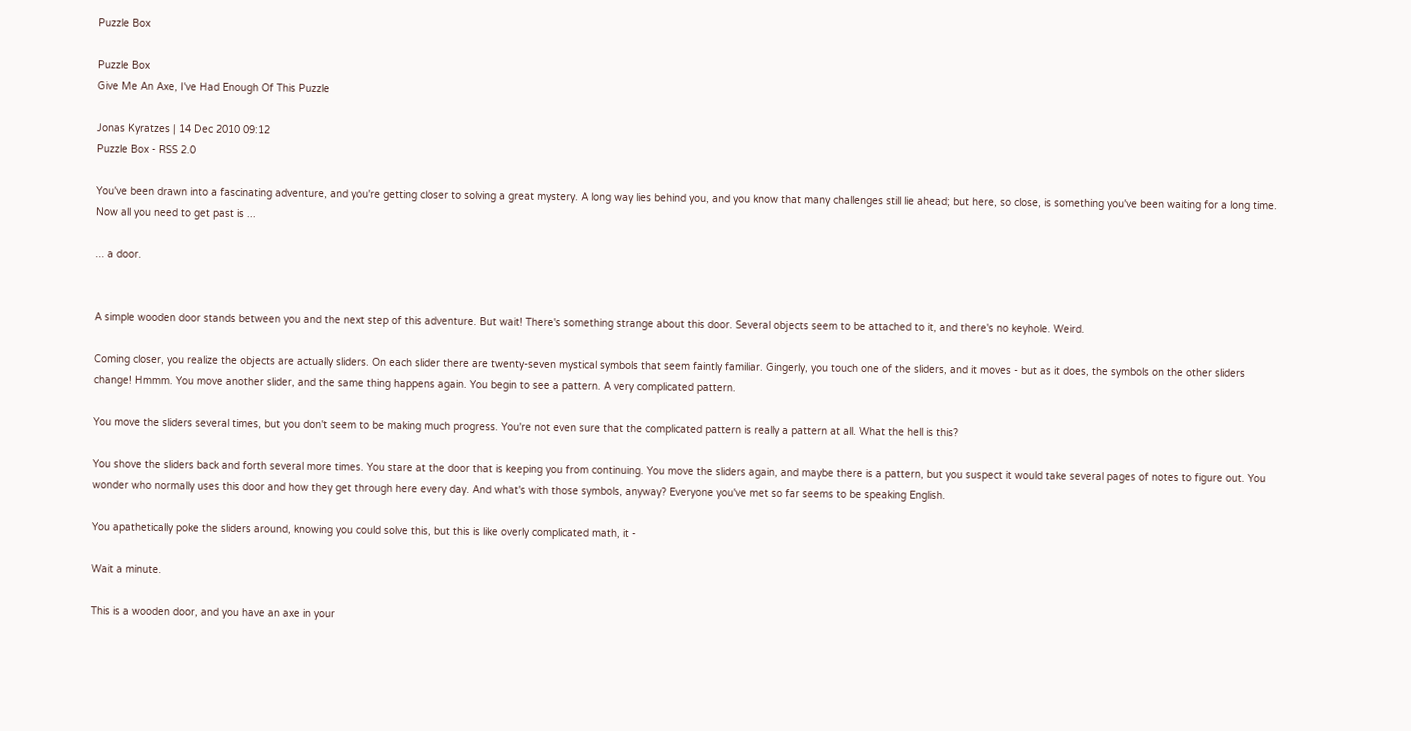Puzzle Box

Puzzle Box
Give Me An Axe, I've Had Enough Of This Puzzle

Jonas Kyratzes | 14 Dec 2010 09:12
Puzzle Box - RSS 2.0

You've been drawn into a fascinating adventure, and you're getting closer to solving a great mystery. A long way lies behind you, and you know that many challenges still lie ahead; but here, so close, is something you've been waiting for a long time. Now all you need to get past is ...

... a door.


A simple wooden door stands between you and the next step of this adventure. But wait! There's something strange about this door. Several objects seem to be attached to it, and there's no keyhole. Weird.

Coming closer, you realize the objects are actually sliders. On each slider there are twenty-seven mystical symbols that seem faintly familiar. Gingerly, you touch one of the sliders, and it moves - but as it does, the symbols on the other sliders change! Hmmm. You move another slider, and the same thing happens again. You begin to see a pattern. A very complicated pattern.

You move the sliders several times, but you don't seem to be making much progress. You're not even sure that the complicated pattern is really a pattern at all. What the hell is this?

You shove the sliders back and forth several more times. You stare at the door that is keeping you from continuing. You move the sliders again, and maybe there is a pattern, but you suspect it would take several pages of notes to figure out. You wonder who normally uses this door and how they get through here every day. And what's with those symbols, anyway? Everyone you've met so far seems to be speaking English.

You apathetically poke the sliders around, knowing you could solve this, but this is like overly complicated math, it -

Wait a minute.

This is a wooden door, and you have an axe in your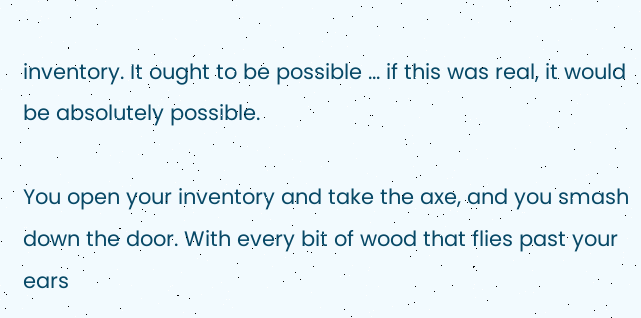inventory. It ought to be possible ... if this was real, it would be absolutely possible.

You open your inventory and take the axe, and you smash down the door. With every bit of wood that flies past your ears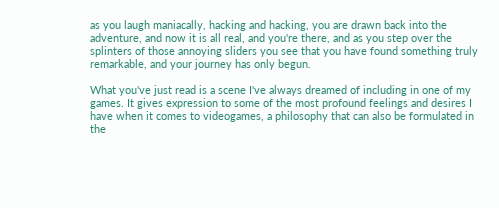as you laugh maniacally, hacking and hacking, you are drawn back into the adventure, and now it is all real, and you're there, and as you step over the splinters of those annoying sliders you see that you have found something truly remarkable, and your journey has only begun.

What you've just read is a scene I've always dreamed of including in one of my games. It gives expression to some of the most profound feelings and desires I have when it comes to videogames, a philosophy that can also be formulated in the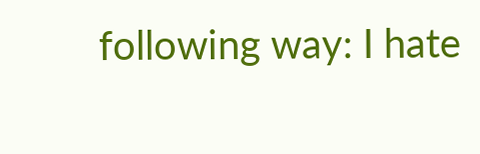following way: I hate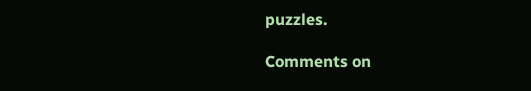puzzles.

Comments on